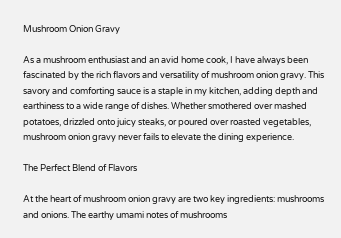Mushroom Onion Gravy

As a mushroom enthusiast and an avid home cook, I have always been fascinated by the rich flavors and versatility of mushroom onion gravy. This savory and comforting sauce is a staple in my kitchen, adding depth and earthiness to a wide range of dishes. Whether smothered over mashed potatoes, drizzled onto juicy steaks, or poured over roasted vegetables, mushroom onion gravy never fails to elevate the dining experience.

The Perfect Blend of Flavors

At the heart of mushroom onion gravy are two key ingredients: mushrooms and onions. The earthy umami notes of mushrooms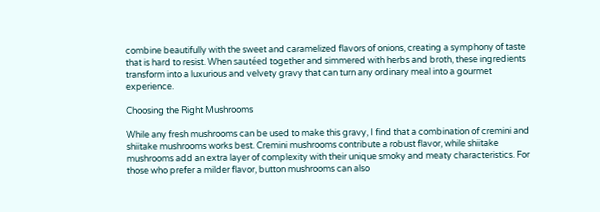combine beautifully with the sweet and caramelized flavors of onions, creating a symphony of taste that is hard to resist. When sautéed together and simmered with herbs and broth, these ingredients transform into a luxurious and velvety gravy that can turn any ordinary meal into a gourmet experience.

Choosing the Right Mushrooms

While any fresh mushrooms can be used to make this gravy, I find that a combination of cremini and shiitake mushrooms works best. Cremini mushrooms contribute a robust flavor, while shiitake mushrooms add an extra layer of complexity with their unique smoky and meaty characteristics. For those who prefer a milder flavor, button mushrooms can also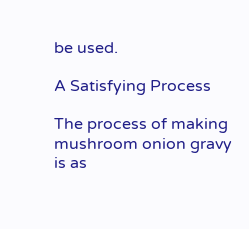be used.

A Satisfying Process

The process of making mushroom onion gravy is as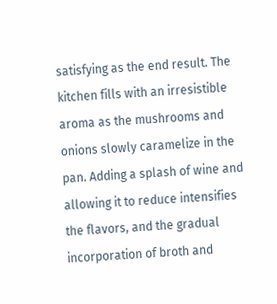satisfying as the end result. The kitchen fills with an irresistible aroma as the mushrooms and onions slowly caramelize in the pan. Adding a splash of wine and allowing it to reduce intensifies the flavors, and the gradual incorporation of broth and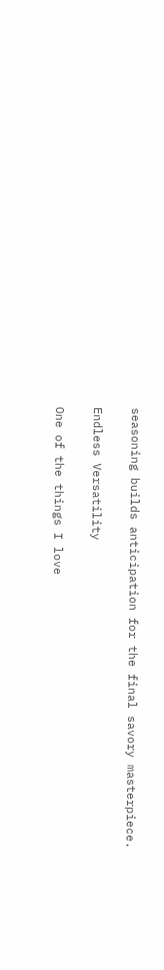seasoning builds anticipation for the final savory masterpiece.

Endless Versatility

One of the things I love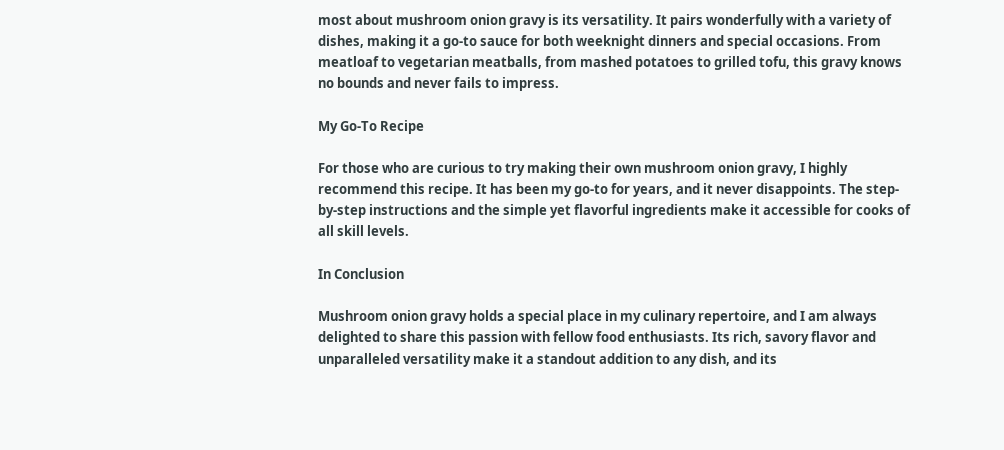most about mushroom onion gravy is its versatility. It pairs wonderfully with a variety of dishes, making it a go-to sauce for both weeknight dinners and special occasions. From meatloaf to vegetarian meatballs, from mashed potatoes to grilled tofu, this gravy knows no bounds and never fails to impress.

My Go-To Recipe

For those who are curious to try making their own mushroom onion gravy, I highly recommend this recipe. It has been my go-to for years, and it never disappoints. The step-by-step instructions and the simple yet flavorful ingredients make it accessible for cooks of all skill levels.

In Conclusion

Mushroom onion gravy holds a special place in my culinary repertoire, and I am always delighted to share this passion with fellow food enthusiasts. Its rich, savory flavor and unparalleled versatility make it a standout addition to any dish, and its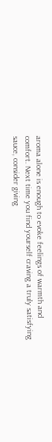aroma alone is enough to evoke feelings of warmth and comfort. Next time you find yourself craving a truly satisfying sauce, consider giving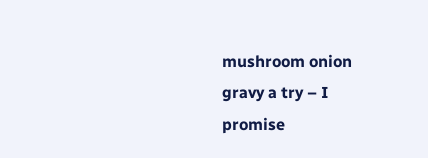mushroom onion gravy a try – I promise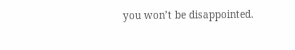you won’t be disappointed.